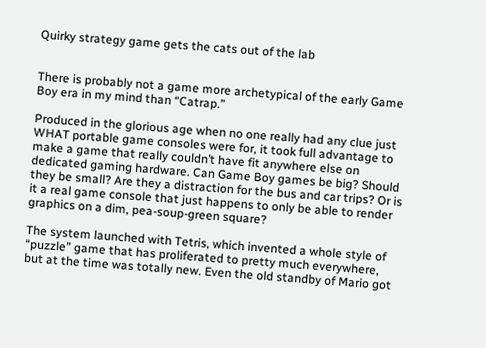Quirky strategy game gets the cats out of the lab


There is probably not a game more archetypical of the early Game Boy era in my mind than “Catrap.”

Produced in the glorious age when no one really had any clue just WHAT portable game consoles were for, it took full advantage to make a game that really couldn’t have fit anywhere else on dedicated gaming hardware. Can Game Boy games be big? Should they be small? Are they a distraction for the bus and car trips? Or is it a real game console that just happens to only be able to render graphics on a dim, pea-soup-green square?

The system launched with Tetris, which invented a whole style of “puzzle” game that has proliferated to pretty much everywhere, but at the time was totally new. Even the old standby of Mario got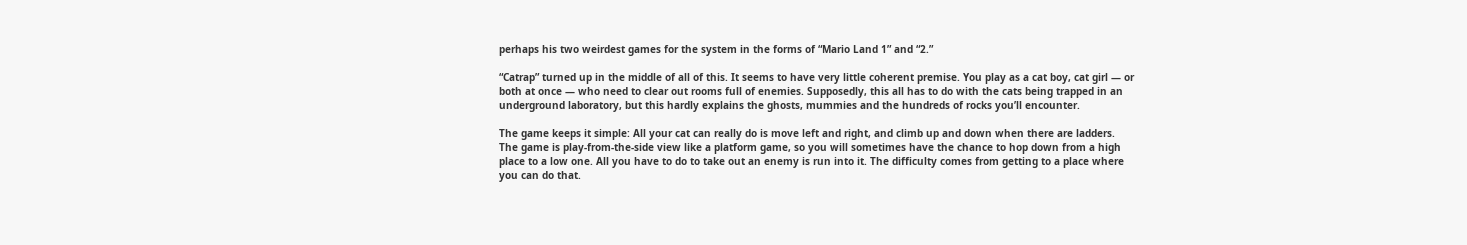perhaps his two weirdest games for the system in the forms of “Mario Land 1” and “2.”

“Catrap” turned up in the middle of all of this. It seems to have very little coherent premise. You play as a cat boy, cat girl — or both at once — who need to clear out rooms full of enemies. Supposedly, this all has to do with the cats being trapped in an underground laboratory, but this hardly explains the ghosts, mummies and the hundreds of rocks you’ll encounter.

The game keeps it simple: All your cat can really do is move left and right, and climb up and down when there are ladders. The game is play-from-the-side view like a platform game, so you will sometimes have the chance to hop down from a high place to a low one. All you have to do to take out an enemy is run into it. The difficulty comes from getting to a place where you can do that.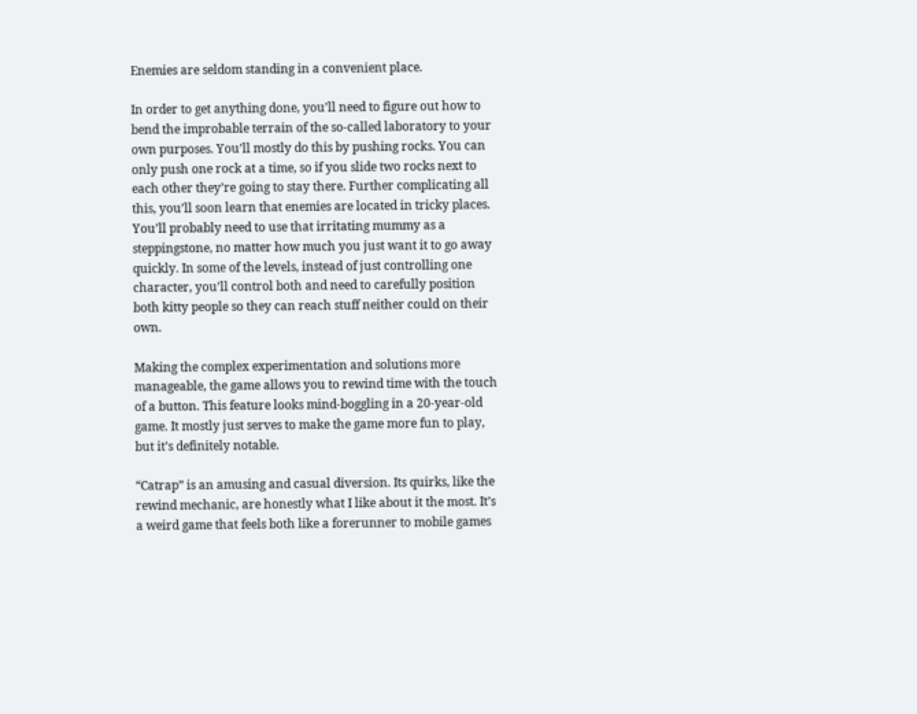Enemies are seldom standing in a convenient place.

In order to get anything done, you’ll need to figure out how to bend the improbable terrain of the so-called laboratory to your own purposes. You’ll mostly do this by pushing rocks. You can only push one rock at a time, so if you slide two rocks next to each other they’re going to stay there. Further complicating all this, you’ll soon learn that enemies are located in tricky places. You’ll probably need to use that irritating mummy as a steppingstone, no matter how much you just want it to go away quickly. In some of the levels, instead of just controlling one character, you’ll control both and need to carefully position both kitty people so they can reach stuff neither could on their own.

Making the complex experimentation and solutions more manageable, the game allows you to rewind time with the touch of a button. This feature looks mind-boggling in a 20-year-old game. It mostly just serves to make the game more fun to play, but it’s definitely notable.

“Catrap” is an amusing and casual diversion. Its quirks, like the rewind mechanic, are honestly what I like about it the most. It’s a weird game that feels both like a forerunner to mobile games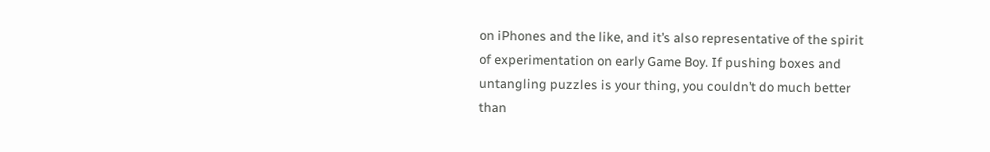on iPhones and the like, and it’s also representative of the spirit of experimentation on early Game Boy. If pushing boxes and untangling puzzles is your thing, you couldn’t do much better than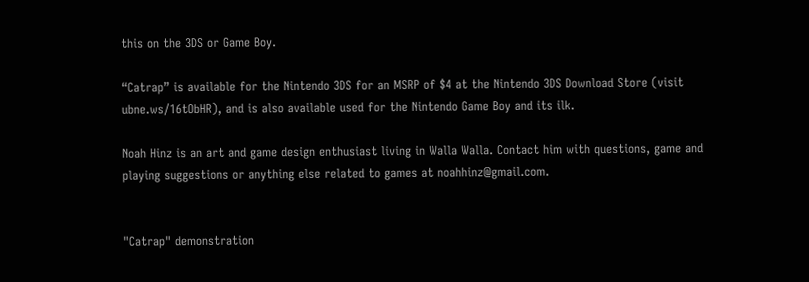this on the 3DS or Game Boy.

“Catrap” is available for the Nintendo 3DS for an MSRP of $4 at the Nintendo 3DS Download Store (visit ubne.ws/16tObHR), and is also available used for the Nintendo Game Boy and its ilk.

Noah Hinz is an art and game design enthusiast living in Walla Walla. Contact him with questions, game and playing suggestions or anything else related to games at noahhinz@gmail.com.


"Catrap" demonstration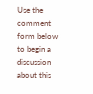Use the comment form below to begin a discussion about this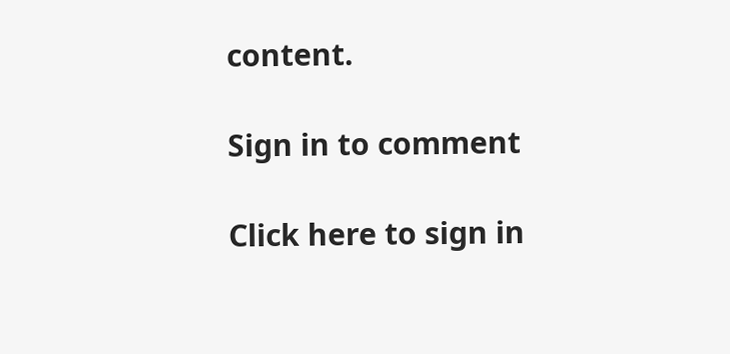content.

Sign in to comment

Click here to sign in